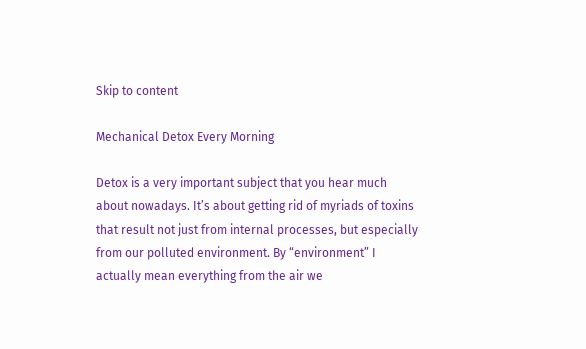Skip to content

Mechanical Detox Every Morning

Detox is a very important subject that you hear much about nowadays. It’s about getting rid of myriads of toxins that result not just from internal processes, but especially from our polluted environment. By “environment” I actually mean everything from the air we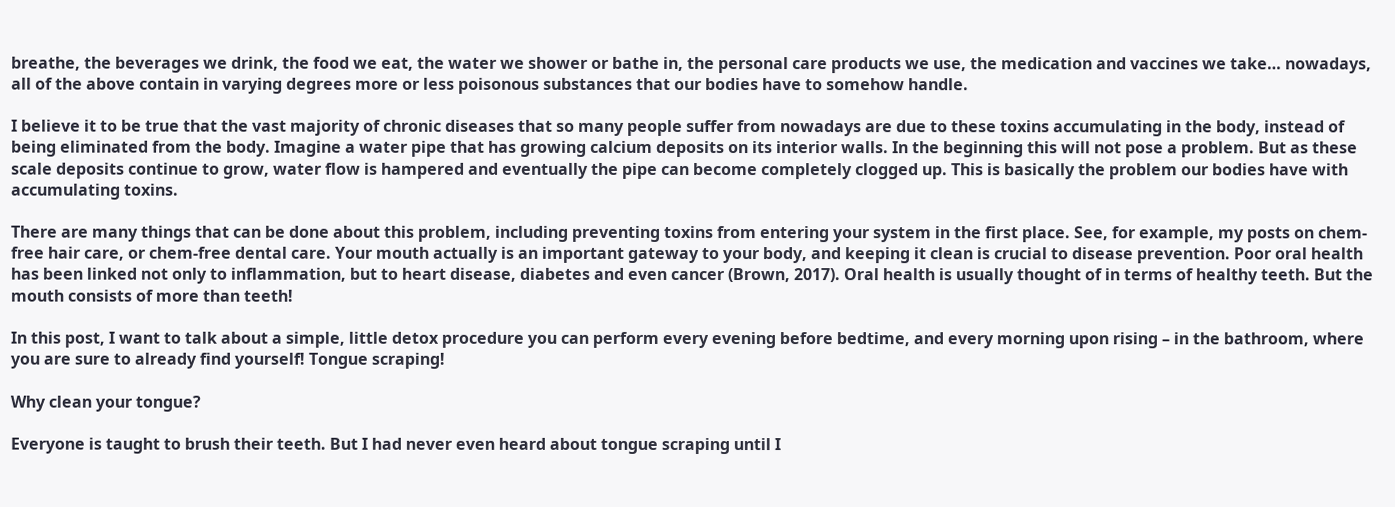breathe, the beverages we drink, the food we eat, the water we shower or bathe in, the personal care products we use, the medication and vaccines we take… nowadays, all of the above contain in varying degrees more or less poisonous substances that our bodies have to somehow handle.

I believe it to be true that the vast majority of chronic diseases that so many people suffer from nowadays are due to these toxins accumulating in the body, instead of being eliminated from the body. Imagine a water pipe that has growing calcium deposits on its interior walls. In the beginning this will not pose a problem. But as these scale deposits continue to grow, water flow is hampered and eventually the pipe can become completely clogged up. This is basically the problem our bodies have with accumulating toxins.

There are many things that can be done about this problem, including preventing toxins from entering your system in the first place. See, for example, my posts on chem-free hair care, or chem-free dental care. Your mouth actually is an important gateway to your body, and keeping it clean is crucial to disease prevention. Poor oral health has been linked not only to inflammation, but to heart disease, diabetes and even cancer (Brown, 2017). Oral health is usually thought of in terms of healthy teeth. But the mouth consists of more than teeth!

In this post, I want to talk about a simple, little detox procedure you can perform every evening before bedtime, and every morning upon rising – in the bathroom, where you are sure to already find yourself! Tongue scraping!

Why clean your tongue?

Everyone is taught to brush their teeth. But I had never even heard about tongue scraping until I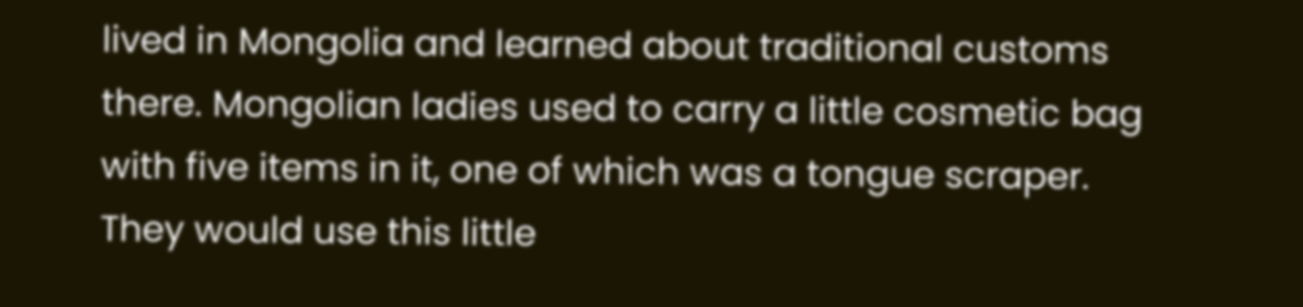lived in Mongolia and learned about traditional customs there. Mongolian ladies used to carry a little cosmetic bag with five items in it, one of which was a tongue scraper. They would use this little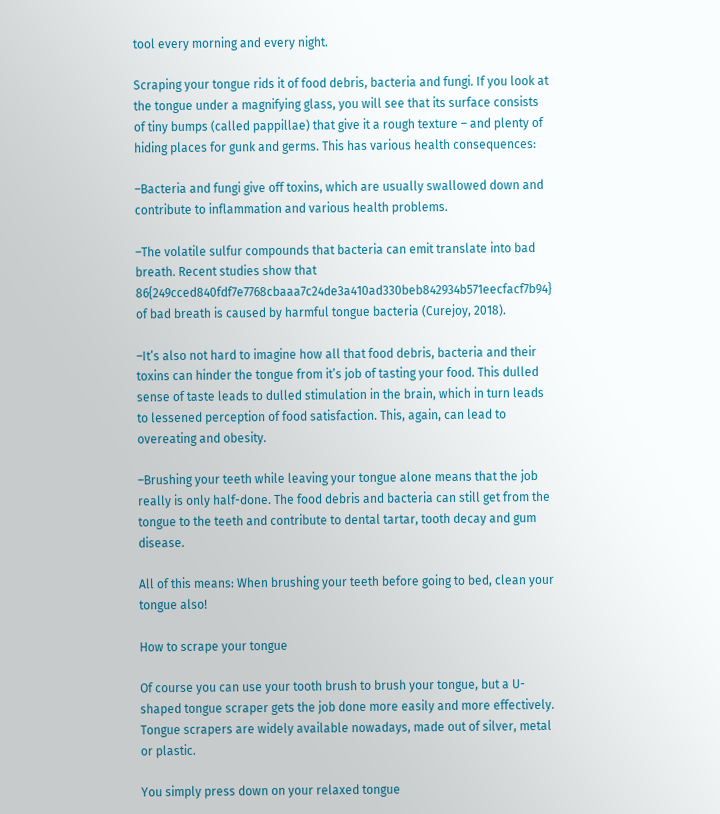tool every morning and every night.

Scraping your tongue rids it of food debris, bacteria and fungi. If you look at the tongue under a magnifying glass, you will see that its surface consists of tiny bumps (called pappillae) that give it a rough texture – and plenty of hiding places for gunk and germs. This has various health consequences:

–Bacteria and fungi give off toxins, which are usually swallowed down and contribute to inflammation and various health problems.

–The volatile sulfur compounds that bacteria can emit translate into bad breath. Recent studies show that 86{249cced840fdf7e7768cbaaa7c24de3a410ad330beb842934b571eecfacf7b94} of bad breath is caused by harmful tongue bacteria (Curejoy, 2018).

–It’s also not hard to imagine how all that food debris, bacteria and their toxins can hinder the tongue from it’s job of tasting your food. This dulled sense of taste leads to dulled stimulation in the brain, which in turn leads to lessened perception of food satisfaction. This, again, can lead to overeating and obesity.

–Brushing your teeth while leaving your tongue alone means that the job really is only half-done. The food debris and bacteria can still get from the tongue to the teeth and contribute to dental tartar, tooth decay and gum disease.

All of this means: When brushing your teeth before going to bed, clean your tongue also!

How to scrape your tongue

Of course you can use your tooth brush to brush your tongue, but a U-shaped tongue scraper gets the job done more easily and more effectively. Tongue scrapers are widely available nowadays, made out of silver, metal or plastic.

You simply press down on your relaxed tongue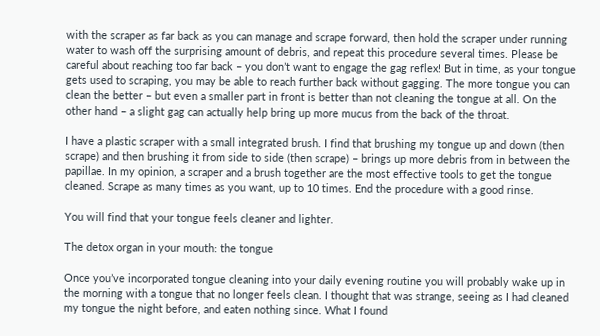with the scraper as far back as you can manage and scrape forward, then hold the scraper under running water to wash off the surprising amount of debris, and repeat this procedure several times. Please be careful about reaching too far back – you don’t want to engage the gag reflex! But in time, as your tongue gets used to scraping, you may be able to reach further back without gagging. The more tongue you can clean the better – but even a smaller part in front is better than not cleaning the tongue at all. On the other hand – a slight gag can actually help bring up more mucus from the back of the throat.

I have a plastic scraper with a small integrated brush. I find that brushing my tongue up and down (then scrape) and then brushing it from side to side (then scrape) – brings up more debris from in between the papillae. In my opinion, a scraper and a brush together are the most effective tools to get the tongue cleaned. Scrape as many times as you want, up to 10 times. End the procedure with a good rinse.

You will find that your tongue feels cleaner and lighter.

The detox organ in your mouth: the tongue

Once you’ve incorporated tongue cleaning into your daily evening routine you will probably wake up in the morning with a tongue that no longer feels clean. I thought that was strange, seeing as I had cleaned my tongue the night before, and eaten nothing since. What I found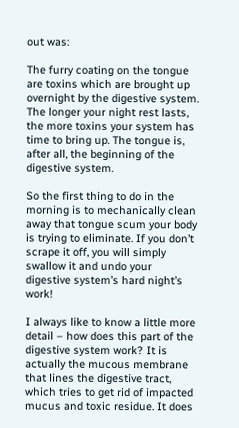out was:

The furry coating on the tongue are toxins which are brought up overnight by the digestive system. The longer your night rest lasts, the more toxins your system has time to bring up. The tongue is, after all, the beginning of the digestive system.

So the first thing to do in the morning is to mechanically clean away that tongue scum your body is trying to eliminate. If you don’t scrape it off, you will simply swallow it and undo your digestive system’s hard night’s work!

I always like to know a little more detail – how does this part of the digestive system work? It is actually the mucous membrane that lines the digestive tract, which tries to get rid of impacted mucus and toxic residue. It does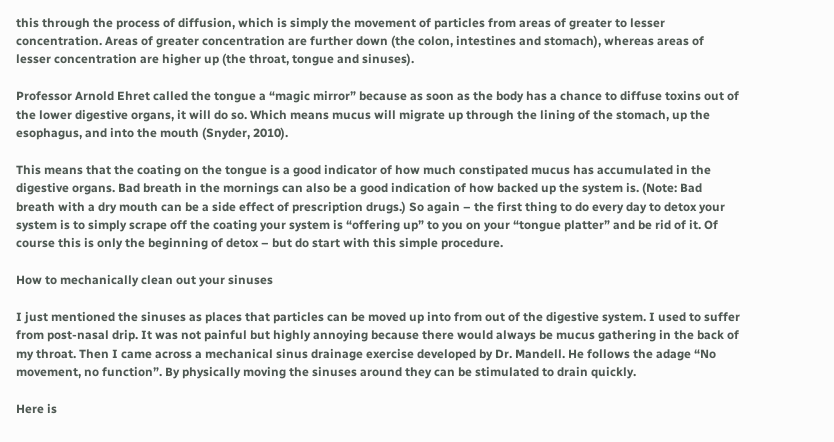this through the process of diffusion, which is simply the movement of particles from areas of greater to lesser concentration. Areas of greater concentration are further down (the colon, intestines and stomach), whereas areas of lesser concentration are higher up (the throat, tongue and sinuses).

Professor Arnold Ehret called the tongue a “magic mirror” because as soon as the body has a chance to diffuse toxins out of the lower digestive organs, it will do so. Which means mucus will migrate up through the lining of the stomach, up the esophagus, and into the mouth (Snyder, 2010).

This means that the coating on the tongue is a good indicator of how much constipated mucus has accumulated in the digestive organs. Bad breath in the mornings can also be a good indication of how backed up the system is. (Note: Bad breath with a dry mouth can be a side effect of prescription drugs.) So again – the first thing to do every day to detox your system is to simply scrape off the coating your system is “offering up” to you on your “tongue platter” and be rid of it. Of course this is only the beginning of detox – but do start with this simple procedure.

How to mechanically clean out your sinuses

I just mentioned the sinuses as places that particles can be moved up into from out of the digestive system. I used to suffer from post-nasal drip. It was not painful but highly annoying because there would always be mucus gathering in the back of my throat. Then I came across a mechanical sinus drainage exercise developed by Dr. Mandell. He follows the adage “No movement, no function”. By physically moving the sinuses around they can be stimulated to drain quickly.

Here is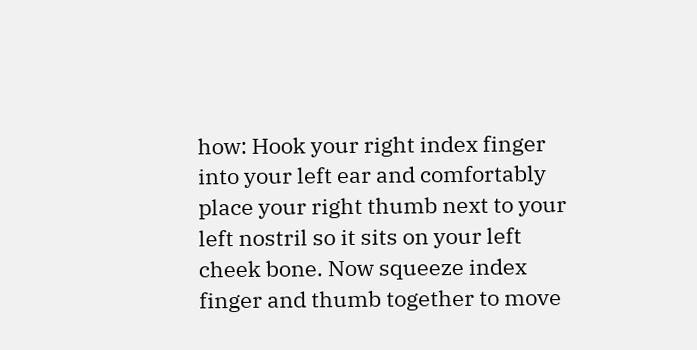how: Hook your right index finger into your left ear and comfortably place your right thumb next to your left nostril so it sits on your left cheek bone. Now squeeze index finger and thumb together to move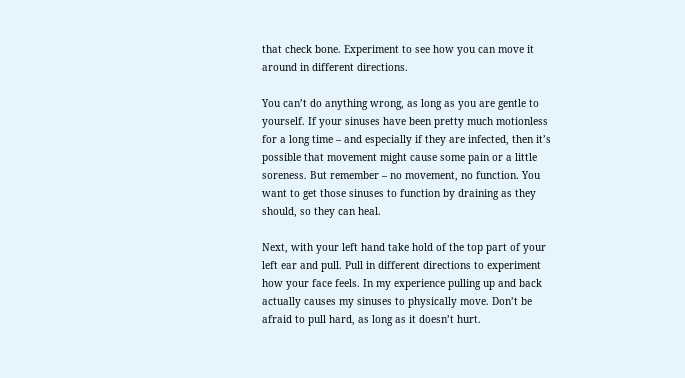that check bone. Experiment to see how you can move it around in different directions.

You can’t do anything wrong, as long as you are gentle to yourself. If your sinuses have been pretty much motionless for a long time – and especially if they are infected, then it’s possible that movement might cause some pain or a little soreness. But remember – no movement, no function. You want to get those sinuses to function by draining as they should, so they can heal.

Next, with your left hand take hold of the top part of your left ear and pull. Pull in different directions to experiment how your face feels. In my experience pulling up and back actually causes my sinuses to physically move. Don’t be afraid to pull hard, as long as it doesn’t hurt.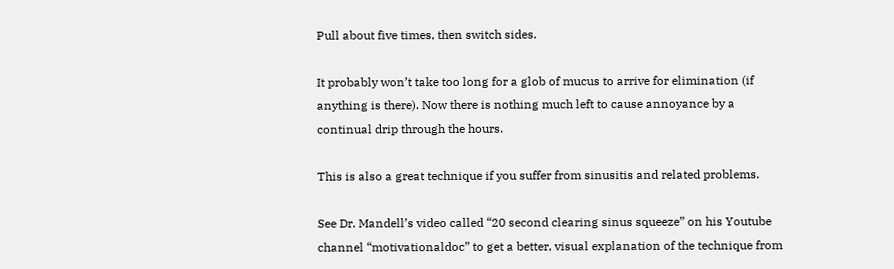Pull about five times, then switch sides.

It probably won’t take too long for a glob of mucus to arrive for elimination (if anything is there). Now there is nothing much left to cause annoyance by a continual drip through the hours.

This is also a great technique if you suffer from sinusitis and related problems.

See Dr. Mandell’s video called “20 second clearing sinus squeeze” on his Youtube channel “motivationaldoc” to get a better, visual explanation of the technique from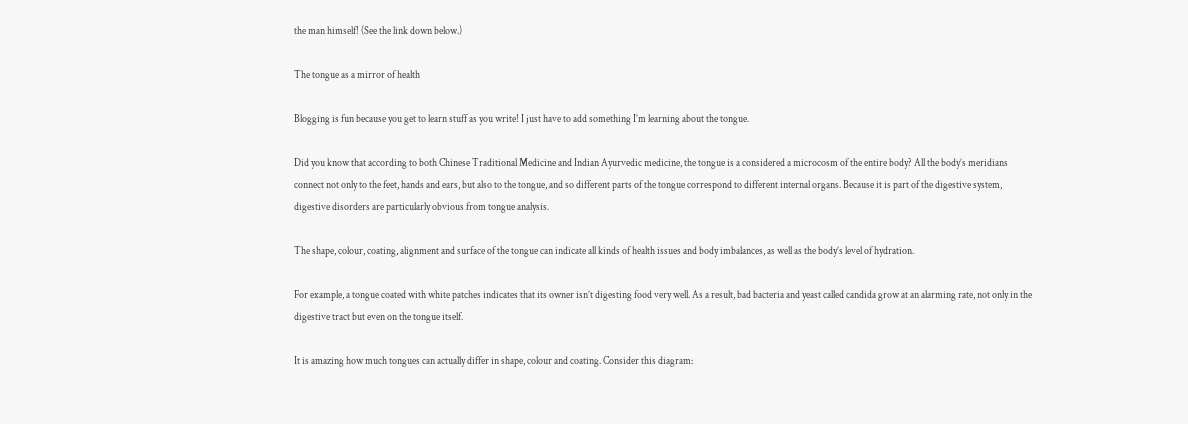the man himself! (See the link down below.)

The tongue as a mirror of health

Blogging is fun because you get to learn stuff as you write! I just have to add something I’m learning about the tongue.

Did you know that according to both Chinese Traditional Medicine and Indian Ayurvedic medicine, the tongue is a considered a microcosm of the entire body? All the body’s meridians connect not only to the feet, hands and ears, but also to the tongue, and so different parts of the tongue correspond to different internal organs. Because it is part of the digestive system, digestive disorders are particularly obvious from tongue analysis.

The shape, colour, coating, alignment and surface of the tongue can indicate all kinds of health issues and body imbalances, as well as the body’s level of hydration.

For example, a tongue coated with white patches indicates that its owner isn’t digesting food very well. As a result, bad bacteria and yeast called candida grow at an alarming rate, not only in the digestive tract but even on the tongue itself.

It is amazing how much tongues can actually differ in shape, colour and coating. Consider this diagram: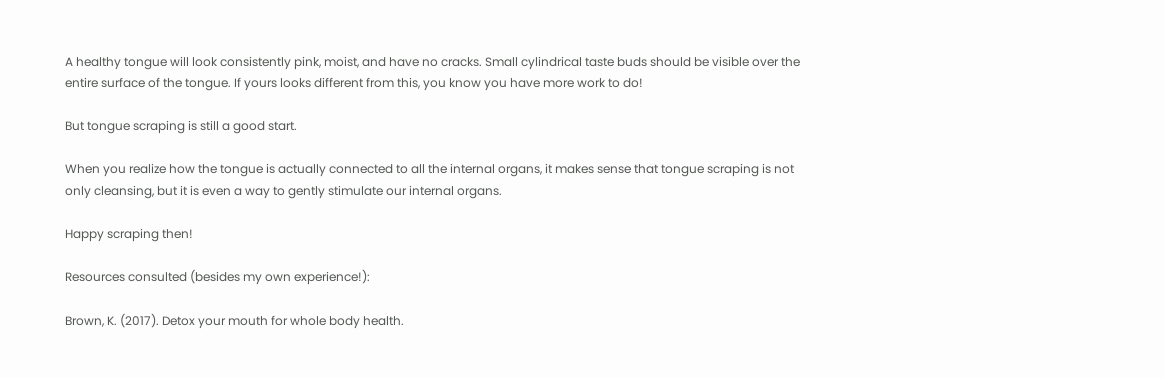A healthy tongue will look consistently pink, moist, and have no cracks. Small cylindrical taste buds should be visible over the entire surface of the tongue. If yours looks different from this, you know you have more work to do!

But tongue scraping is still a good start.

When you realize how the tongue is actually connected to all the internal organs, it makes sense that tongue scraping is not only cleansing, but it is even a way to gently stimulate our internal organs.

Happy scraping then!

Resources consulted (besides my own experience!):

Brown, K. (2017). Detox your mouth for whole body health.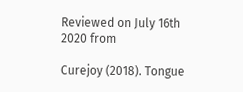Reviewed on July 16th 2020 from

Curejoy (2018). Tongue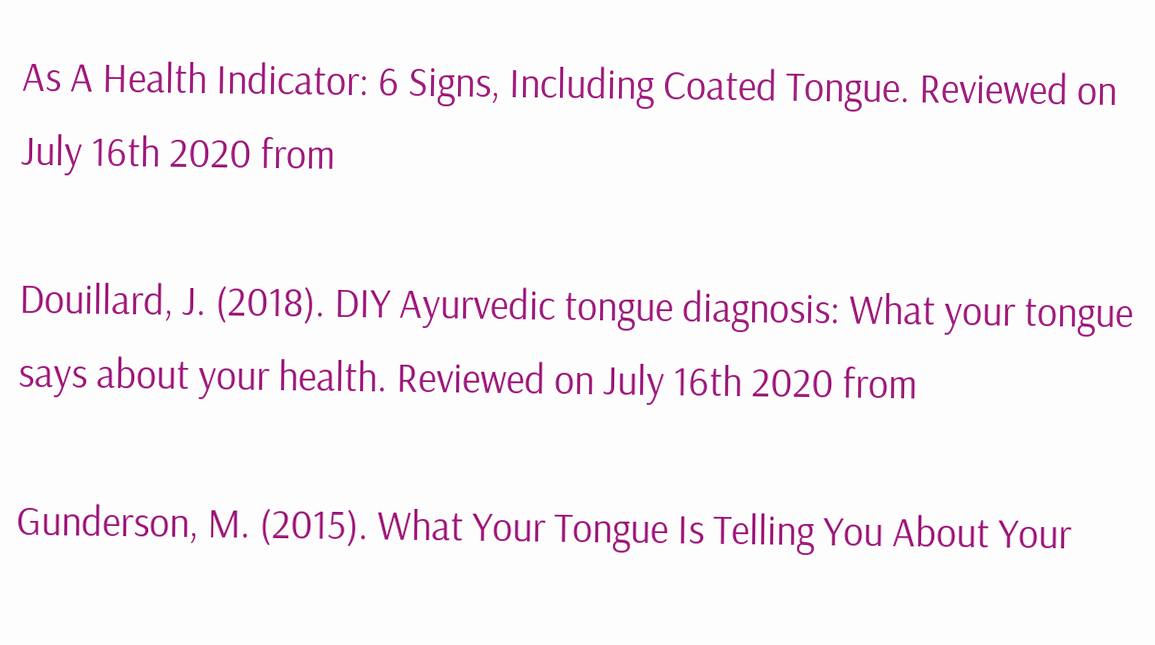As A Health Indicator: 6 Signs, Including Coated Tongue. Reviewed on July 16th 2020 from

Douillard, J. (2018). DIY Ayurvedic tongue diagnosis: What your tongue says about your health. Reviewed on July 16th 2020 from

Gunderson, M. (2015). What Your Tongue Is Telling You About Your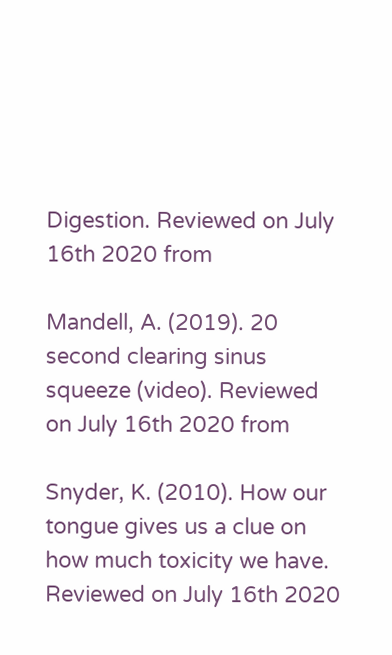Digestion. Reviewed on July 16th 2020 from

Mandell, A. (2019). 20 second clearing sinus squeeze (video). Reviewed on July 16th 2020 from

Snyder, K. (2010). How our tongue gives us a clue on how much toxicity we have. Reviewed on July 16th 2020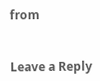from


Leave a Reply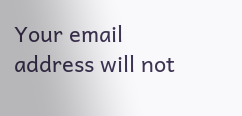Your email address will not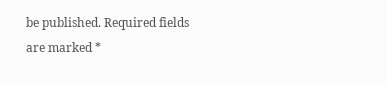be published. Required fields are marked *